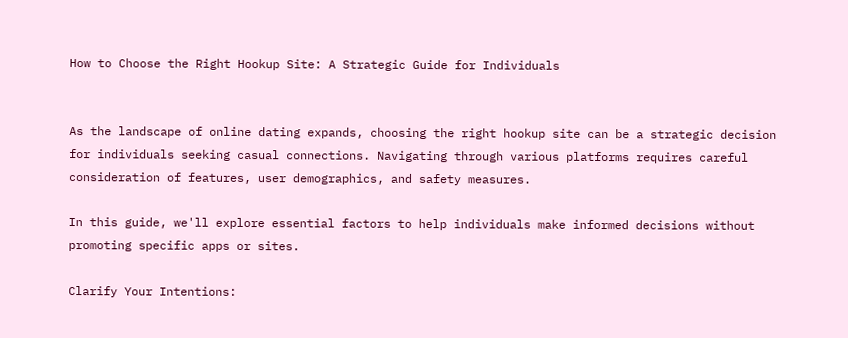How to Choose the Right Hookup Site: A Strategic Guide for Individuals


As the landscape of online dating expands, choosing the right hookup site can be a strategic decision for individuals seeking casual connections. Navigating through various platforms requires careful consideration of features, user demographics, and safety measures.

In this guide, we'll explore essential factors to help individuals make informed decisions without promoting specific apps or sites.

Clarify Your Intentions: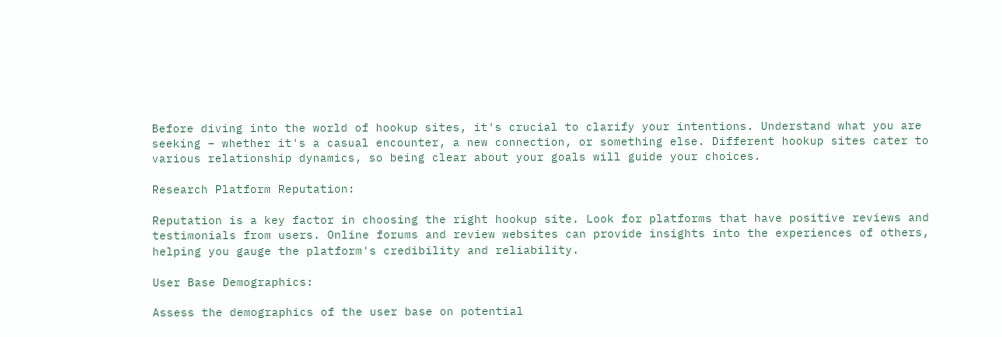Before diving into the world of hookup sites, it's crucial to clarify your intentions. Understand what you are seeking – whether it's a casual encounter, a new connection, or something else. Different hookup sites cater to various relationship dynamics, so being clear about your goals will guide your choices.

Research Platform Reputation:

Reputation is a key factor in choosing the right hookup site. Look for platforms that have positive reviews and testimonials from users. Online forums and review websites can provide insights into the experiences of others, helping you gauge the platform's credibility and reliability.

User Base Demographics:

Assess the demographics of the user base on potential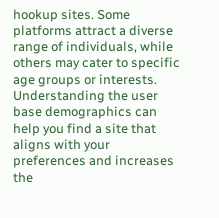hookup sites. Some platforms attract a diverse range of individuals, while others may cater to specific age groups or interests. Understanding the user base demographics can help you find a site that aligns with your preferences and increases the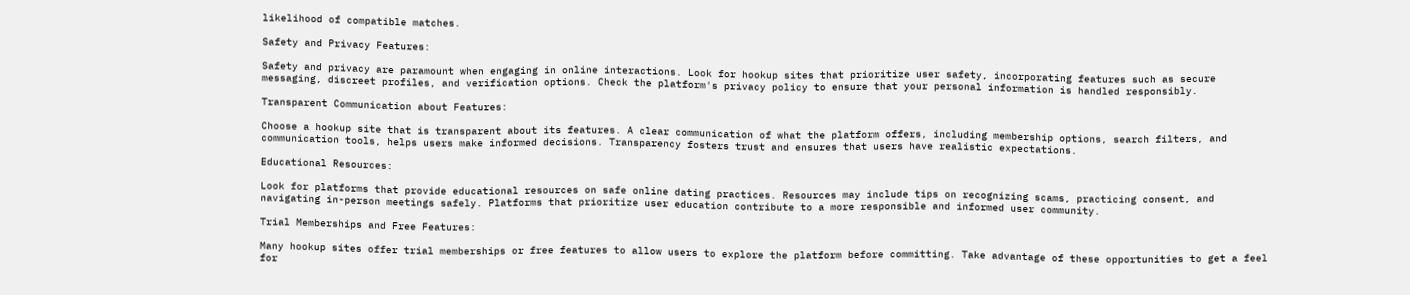likelihood of compatible matches.

Safety and Privacy Features:

Safety and privacy are paramount when engaging in online interactions. Look for hookup sites that prioritize user safety, incorporating features such as secure messaging, discreet profiles, and verification options. Check the platform's privacy policy to ensure that your personal information is handled responsibly.

Transparent Communication about Features:

Choose a hookup site that is transparent about its features. A clear communication of what the platform offers, including membership options, search filters, and communication tools, helps users make informed decisions. Transparency fosters trust and ensures that users have realistic expectations.

Educational Resources:

Look for platforms that provide educational resources on safe online dating practices. Resources may include tips on recognizing scams, practicing consent, and navigating in-person meetings safely. Platforms that prioritize user education contribute to a more responsible and informed user community.

Trial Memberships and Free Features:

Many hookup sites offer trial memberships or free features to allow users to explore the platform before committing. Take advantage of these opportunities to get a feel for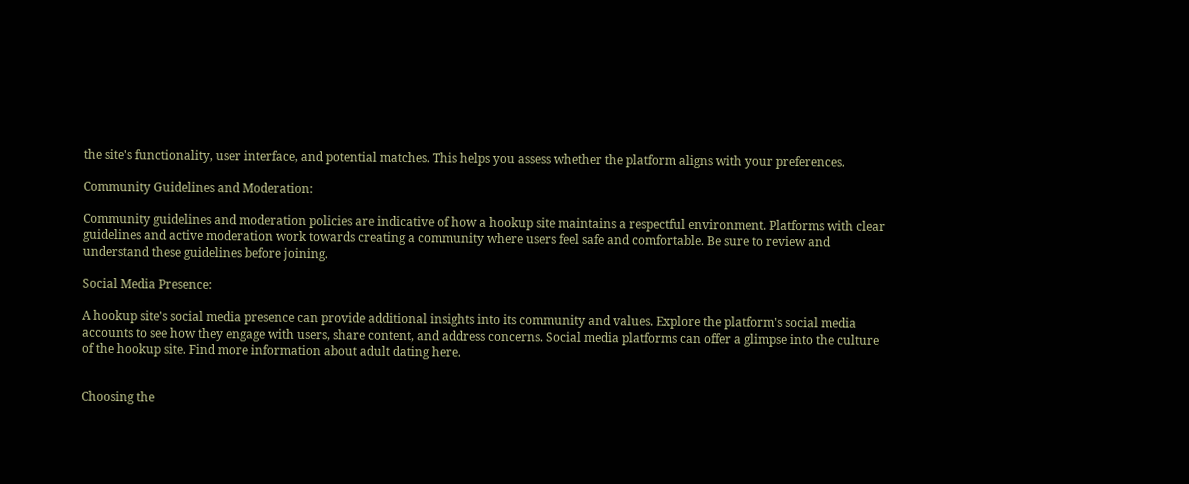the site's functionality, user interface, and potential matches. This helps you assess whether the platform aligns with your preferences.

Community Guidelines and Moderation:

Community guidelines and moderation policies are indicative of how a hookup site maintains a respectful environment. Platforms with clear guidelines and active moderation work towards creating a community where users feel safe and comfortable. Be sure to review and understand these guidelines before joining.

Social Media Presence:

A hookup site's social media presence can provide additional insights into its community and values. Explore the platform's social media accounts to see how they engage with users, share content, and address concerns. Social media platforms can offer a glimpse into the culture of the hookup site. Find more information about adult dating here.


Choosing the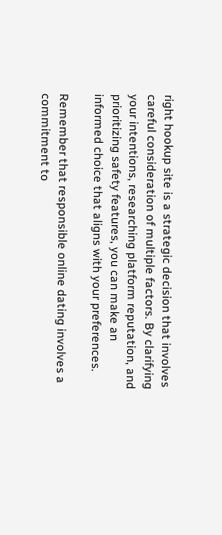right hookup site is a strategic decision that involves careful consideration of multiple factors. By clarifying your intentions, researching platform reputation, and prioritizing safety features, you can make an informed choice that aligns with your preferences.

Remember that responsible online dating involves a commitment to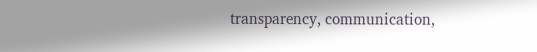transparency, communication,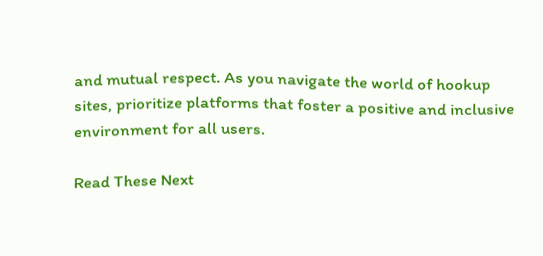and mutual respect. As you navigate the world of hookup sites, prioritize platforms that foster a positive and inclusive environment for all users.

Read These Next